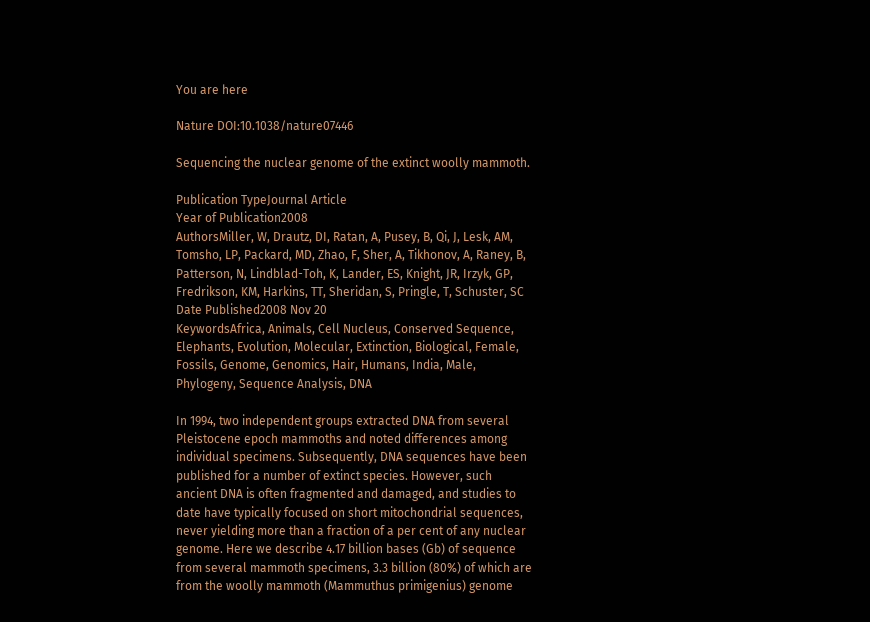You are here

Nature DOI:10.1038/nature07446

Sequencing the nuclear genome of the extinct woolly mammoth.

Publication TypeJournal Article
Year of Publication2008
AuthorsMiller, W, Drautz, DI, Ratan, A, Pusey, B, Qi, J, Lesk, AM, Tomsho, LP, Packard, MD, Zhao, F, Sher, A, Tikhonov, A, Raney, B, Patterson, N, Lindblad-Toh, K, Lander, ES, Knight, JR, Irzyk, GP, Fredrikson, KM, Harkins, TT, Sheridan, S, Pringle, T, Schuster, SC
Date Published2008 Nov 20
KeywordsAfrica, Animals, Cell Nucleus, Conserved Sequence, Elephants, Evolution, Molecular, Extinction, Biological, Female, Fossils, Genome, Genomics, Hair, Humans, India, Male, Phylogeny, Sequence Analysis, DNA

In 1994, two independent groups extracted DNA from several Pleistocene epoch mammoths and noted differences among individual specimens. Subsequently, DNA sequences have been published for a number of extinct species. However, such ancient DNA is often fragmented and damaged, and studies to date have typically focused on short mitochondrial sequences, never yielding more than a fraction of a per cent of any nuclear genome. Here we describe 4.17 billion bases (Gb) of sequence from several mammoth specimens, 3.3 billion (80%) of which are from the woolly mammoth (Mammuthus primigenius) genome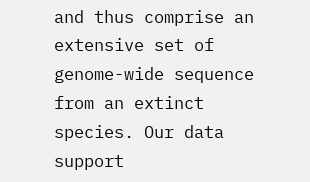and thus comprise an extensive set of genome-wide sequence from an extinct species. Our data support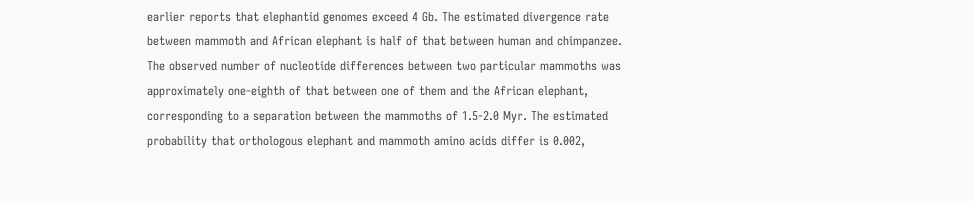earlier reports that elephantid genomes exceed 4 Gb. The estimated divergence rate between mammoth and African elephant is half of that between human and chimpanzee. The observed number of nucleotide differences between two particular mammoths was approximately one-eighth of that between one of them and the African elephant, corresponding to a separation between the mammoths of 1.5-2.0 Myr. The estimated probability that orthologous elephant and mammoth amino acids differ is 0.002,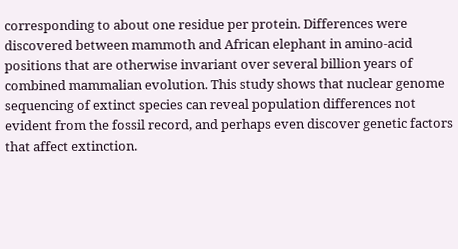corresponding to about one residue per protein. Differences were discovered between mammoth and African elephant in amino-acid positions that are otherwise invariant over several billion years of combined mammalian evolution. This study shows that nuclear genome sequencing of extinct species can reveal population differences not evident from the fossil record, and perhaps even discover genetic factors that affect extinction.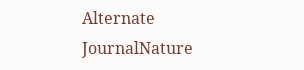Alternate JournalNature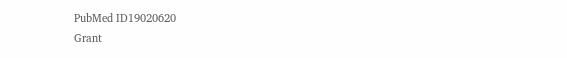PubMed ID19020620
Grant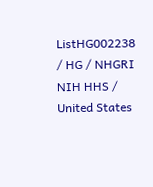ListHG002238 / HG / NHGRI NIH HHS / United States